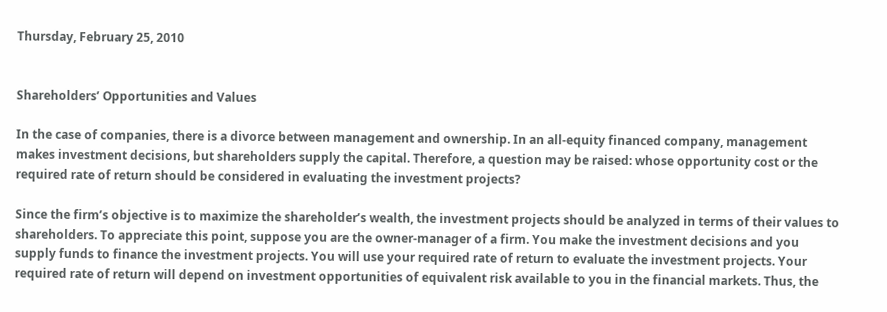Thursday, February 25, 2010


Shareholders’ Opportunities and Values

In the case of companies, there is a divorce between management and ownership. In an all-equity financed company, management makes investment decisions, but shareholders supply the capital. Therefore, a question may be raised: whose opportunity cost or the required rate of return should be considered in evaluating the investment projects?

Since the firm’s objective is to maximize the shareholder’s wealth, the investment projects should be analyzed in terms of their values to shareholders. To appreciate this point, suppose you are the owner-manager of a firm. You make the investment decisions and you supply funds to finance the investment projects. You will use your required rate of return to evaluate the investment projects. Your required rate of return will depend on investment opportunities of equivalent risk available to you in the financial markets. Thus, the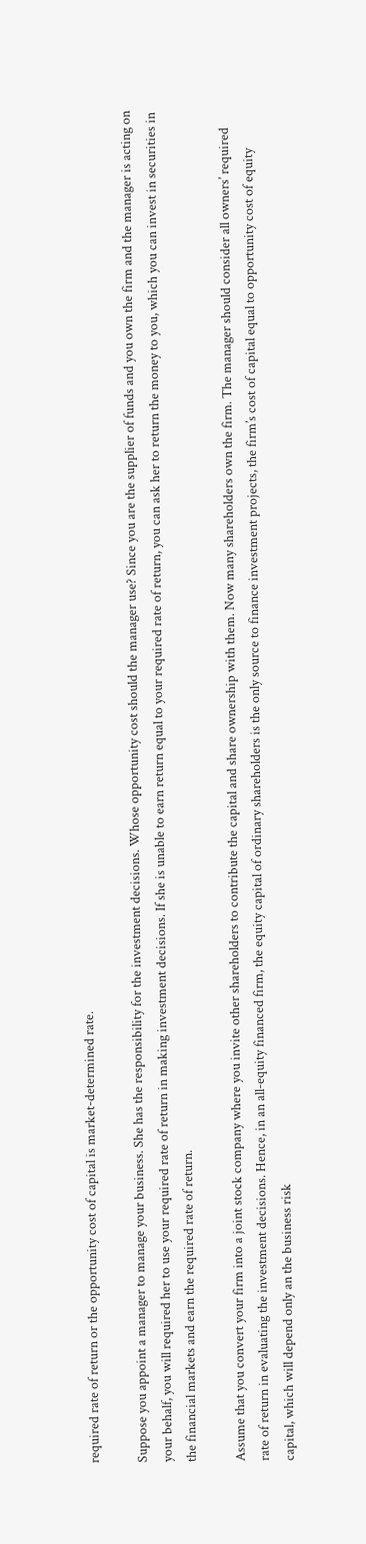required rate of return or the opportunity cost of capital is market-determined rate.

Suppose you appoint a manager to manage your business. She has the responsibility for the investment decisions. Whose opportunity cost should the manager use? Since you are the supplier of funds and you own the firm and the manager is acting on your behalf, you will required her to use your required rate of return in making investment decisions. If she is unable to earn return equal to your required rate of return, you can ask her to return the money to you, which you can invest in securities in the financial markets and earn the required rate of return.

Assume that you convert your firm into a joint stock company where you invite other shareholders to contribute the capital and share ownership with them. Now many shareholders own the firm. The manager should consider all owners’ required rate of return in evaluating the investment decisions. Hence, in an all-equity financed firm, the equity capital of ordinary shareholders is the only source to finance investment projects, the firm’s cost of capital equal to opportunity cost of equity capital, which will depend only an the business risk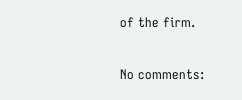of the firm.

No comments: